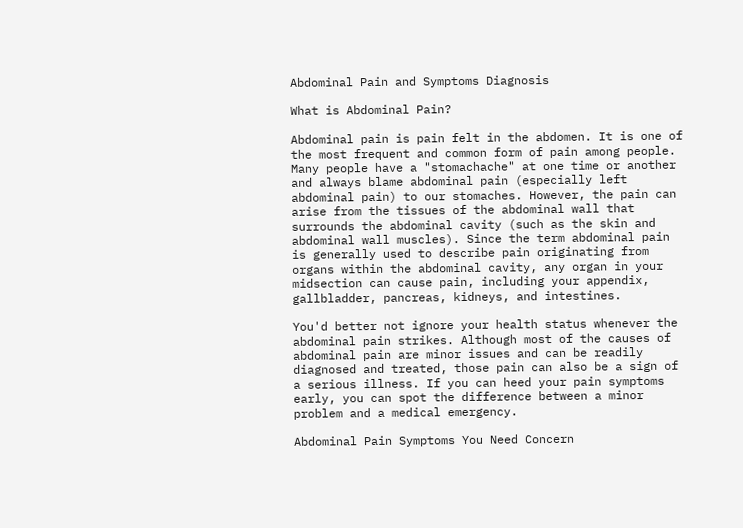Abdominal Pain and Symptoms Diagnosis

What is Abdominal Pain?

Abdominal pain is pain felt in the abdomen. It is one of the most frequent and common form of pain among people. Many people have a "stomachache" at one time or another and always blame abdominal pain (especially left abdominal pain) to our stomaches. However, the pain can arise from the tissues of the abdominal wall that surrounds the abdominal cavity (such as the skin and abdominal wall muscles). Since the term abdominal pain is generally used to describe pain originating from organs within the abdominal cavity, any organ in your midsection can cause pain, including your appendix, gallbladder, pancreas, kidneys, and intestines.

You'd better not ignore your health status whenever the abdominal pain strikes. Although most of the causes of abdominal pain are minor issues and can be readily diagnosed and treated, those pain can also be a sign of a serious illness. If you can heed your pain symptoms early, you can spot the difference between a minor problem and a medical emergency.

Abdominal Pain Symptoms You Need Concern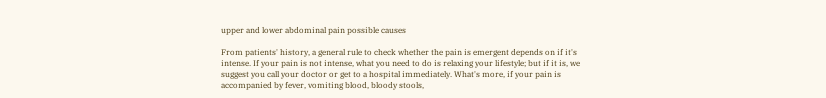upper and lower abdominal pain possible causes

From patients' history, a general rule to check whether the pain is emergent depends on if it's intense. If your pain is not intense, what you need to do is relaxing your lifestyle; but if it is, we suggest you call your doctor or get to a hospital immediately. What's more, if your pain is accompanied by fever, vomiting blood, bloody stools,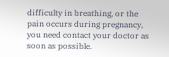difficulty in breathing, or the pain occurs during pregnancy, you need contact your doctor as soon as possible.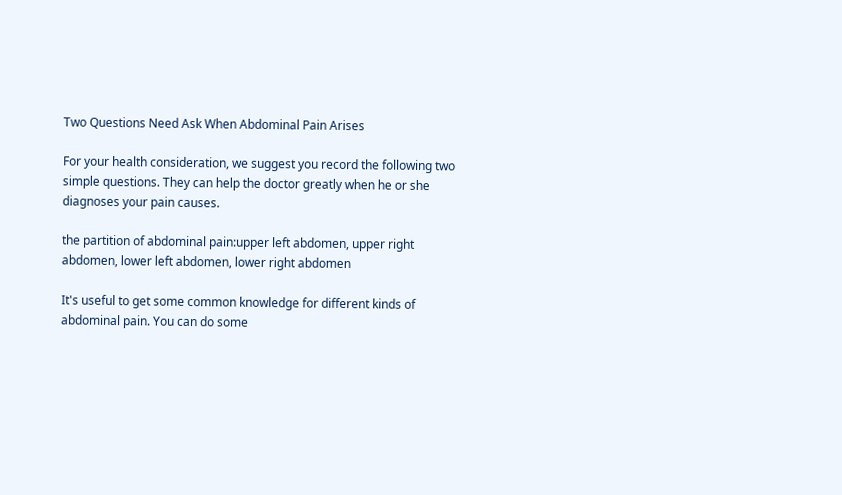Two Questions Need Ask When Abdominal Pain Arises

For your health consideration, we suggest you record the following two simple questions. They can help the doctor greatly when he or she diagnoses your pain causes.

the partition of abdominal pain:upper left abdomen, upper right abdomen, lower left abdomen, lower right abdomen

It's useful to get some common knowledge for different kinds of abdominal pain. You can do some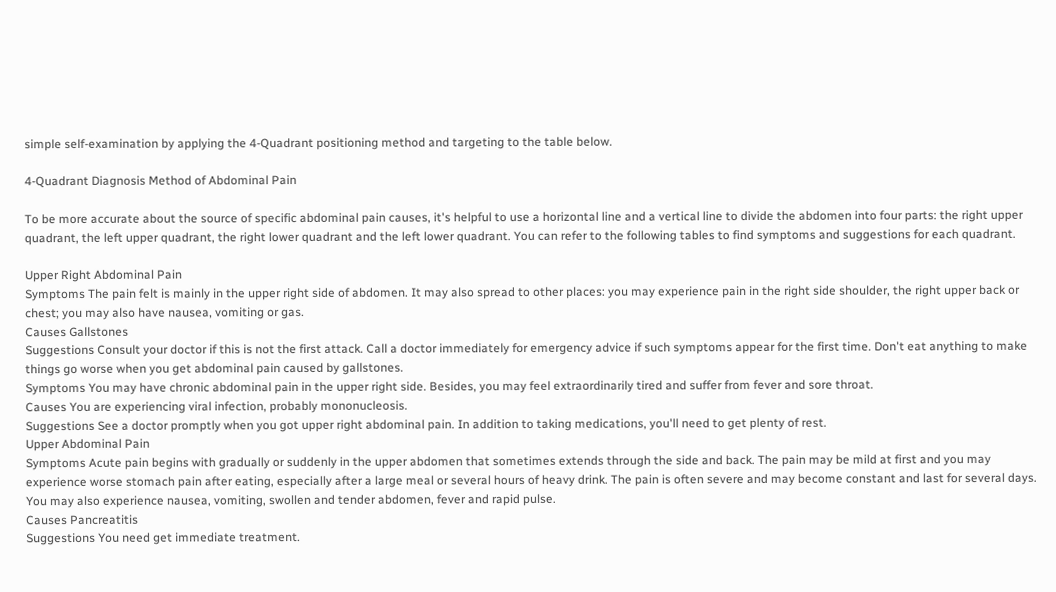simple self-examination by applying the 4-Quadrant positioning method and targeting to the table below.

4-Quadrant Diagnosis Method of Abdominal Pain

To be more accurate about the source of specific abdominal pain causes, it's helpful to use a horizontal line and a vertical line to divide the abdomen into four parts: the right upper quadrant, the left upper quadrant, the right lower quadrant and the left lower quadrant. You can refer to the following tables to find symptoms and suggestions for each quadrant.

Upper Right Abdominal Pain
Symptoms The pain felt is mainly in the upper right side of abdomen. It may also spread to other places: you may experience pain in the right side shoulder, the right upper back or chest; you may also have nausea, vomiting or gas.
Causes Gallstones
Suggestions Consult your doctor if this is not the first attack. Call a doctor immediately for emergency advice if such symptoms appear for the first time. Don't eat anything to make things go worse when you get abdominal pain caused by gallstones.
Symptoms You may have chronic abdominal pain in the upper right side. Besides, you may feel extraordinarily tired and suffer from fever and sore throat.
Causes You are experiencing viral infection, probably mononucleosis.
Suggestions See a doctor promptly when you got upper right abdominal pain. In addition to taking medications, you'll need to get plenty of rest.
Upper Abdominal Pain
Symptoms Acute pain begins with gradually or suddenly in the upper abdomen that sometimes extends through the side and back. The pain may be mild at first and you may experience worse stomach pain after eating, especially after a large meal or several hours of heavy drink. The pain is often severe and may become constant and last for several days. You may also experience nausea, vomiting, swollen and tender abdomen, fever and rapid pulse.
Causes Pancreatitis
Suggestions You need get immediate treatment.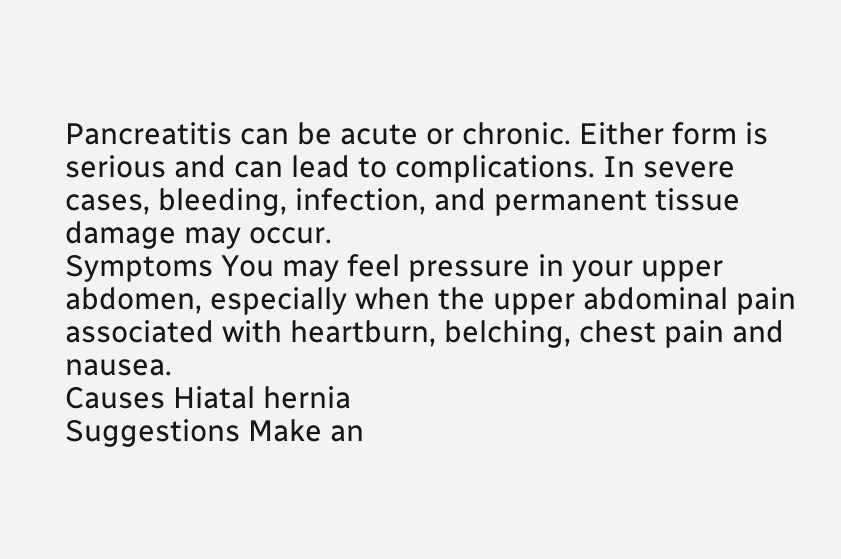Pancreatitis can be acute or chronic. Either form is serious and can lead to complications. In severe cases, bleeding, infection, and permanent tissue damage may occur.
Symptoms You may feel pressure in your upper abdomen, especially when the upper abdominal pain associated with heartburn, belching, chest pain and nausea.
Causes Hiatal hernia
Suggestions Make an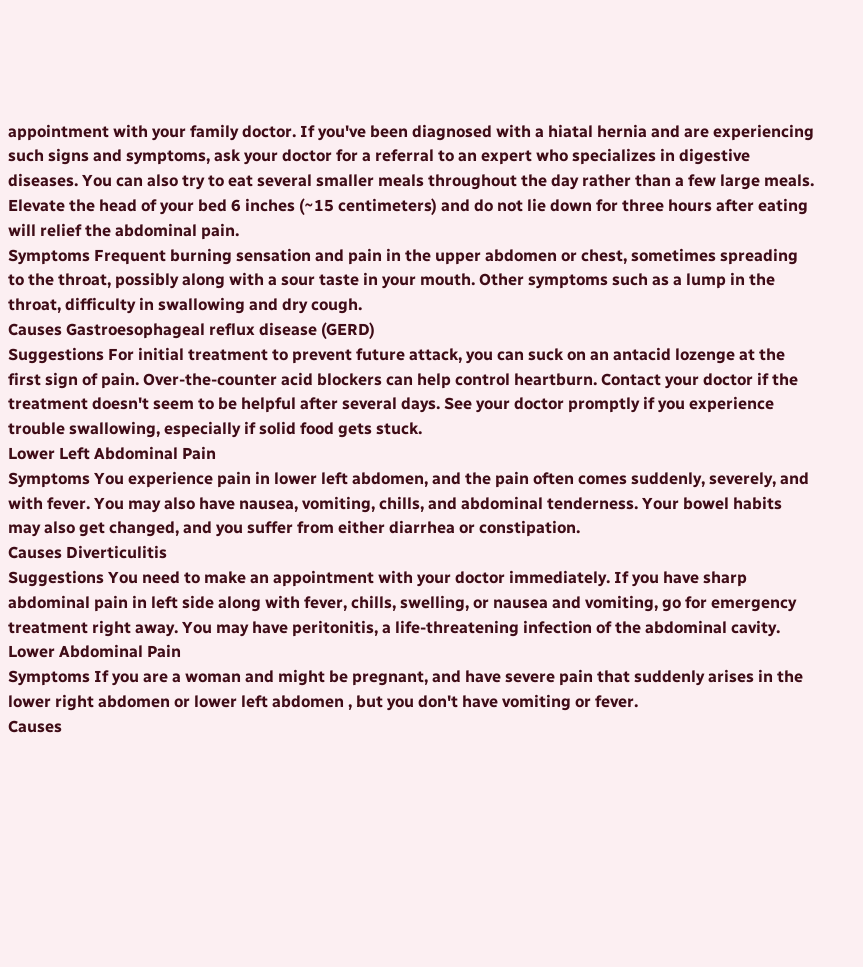appointment with your family doctor. If you've been diagnosed with a hiatal hernia and are experiencing such signs and symptoms, ask your doctor for a referral to an expert who specializes in digestive diseases. You can also try to eat several smaller meals throughout the day rather than a few large meals. Elevate the head of your bed 6 inches (~15 centimeters) and do not lie down for three hours after eating will relief the abdominal pain.
Symptoms Frequent burning sensation and pain in the upper abdomen or chest, sometimes spreading to the throat, possibly along with a sour taste in your mouth. Other symptoms such as a lump in the throat, difficulty in swallowing and dry cough.
Causes Gastroesophageal reflux disease (GERD)
Suggestions For initial treatment to prevent future attack, you can suck on an antacid lozenge at the first sign of pain. Over-the-counter acid blockers can help control heartburn. Contact your doctor if the treatment doesn't seem to be helpful after several days. See your doctor promptly if you experience trouble swallowing, especially if solid food gets stuck.
Lower Left Abdominal Pain
Symptoms You experience pain in lower left abdomen, and the pain often comes suddenly, severely, and with fever. You may also have nausea, vomiting, chills, and abdominal tenderness. Your bowel habits may also get changed, and you suffer from either diarrhea or constipation.
Causes Diverticulitis
Suggestions You need to make an appointment with your doctor immediately. If you have sharp abdominal pain in left side along with fever, chills, swelling, or nausea and vomiting, go for emergency treatment right away. You may have peritonitis, a life-threatening infection of the abdominal cavity.
Lower Abdominal Pain
Symptoms If you are a woman and might be pregnant, and have severe pain that suddenly arises in the lower right abdomen or lower left abdomen , but you don't have vomiting or fever.
Causes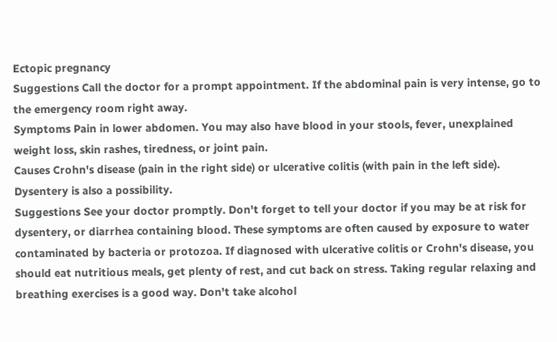Ectopic pregnancy
Suggestions Call the doctor for a prompt appointment. If the abdominal pain is very intense, go to the emergency room right away.
Symptoms Pain in lower abdomen. You may also have blood in your stools, fever, unexplained weight loss, skin rashes, tiredness, or joint pain.
Causes Crohn's disease (pain in the right side) or ulcerative colitis (with pain in the left side). Dysentery is also a possibility.
Suggestions See your doctor promptly. Don't forget to tell your doctor if you may be at risk for dysentery, or diarrhea containing blood. These symptoms are often caused by exposure to water contaminated by bacteria or protozoa. If diagnosed with ulcerative colitis or Crohn's disease, you should eat nutritious meals, get plenty of rest, and cut back on stress. Taking regular relaxing and breathing exercises is a good way. Don't take alcohol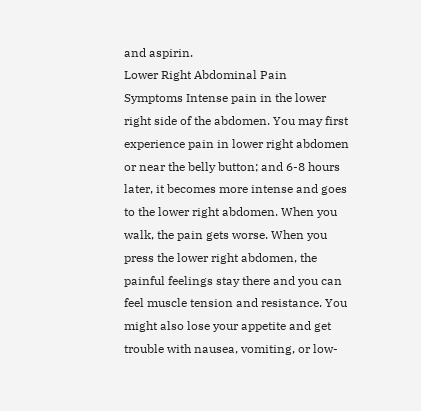and aspirin.
Lower Right Abdominal Pain
Symptoms Intense pain in the lower right side of the abdomen. You may first experience pain in lower right abdomen or near the belly button; and 6-8 hours later, it becomes more intense and goes to the lower right abdomen. When you walk, the pain gets worse. When you press the lower right abdomen, the painful feelings stay there and you can feel muscle tension and resistance. You might also lose your appetite and get trouble with nausea, vomiting, or low-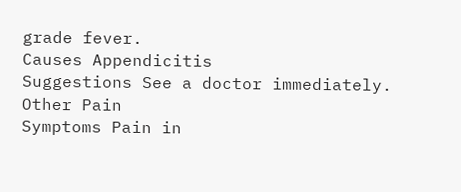grade fever.
Causes Appendicitis
Suggestions See a doctor immediately.
Other Pain
Symptoms Pain in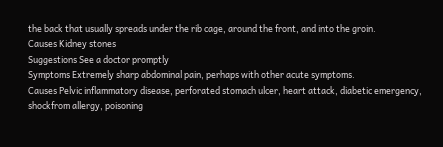the back that usually spreads under the rib cage, around the front, and into the groin.
Causes Kidney stones
Suggestions See a doctor promptly
Symptoms Extremely sharp abdominal pain, perhaps with other acute symptoms.
Causes Pelvic inflammatory disease, perforated stomach ulcer, heart attack, diabetic emergency, shockfrom allergy, poisoning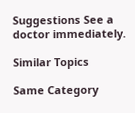Suggestions See a doctor immediately.

Similar Topics

Same Category